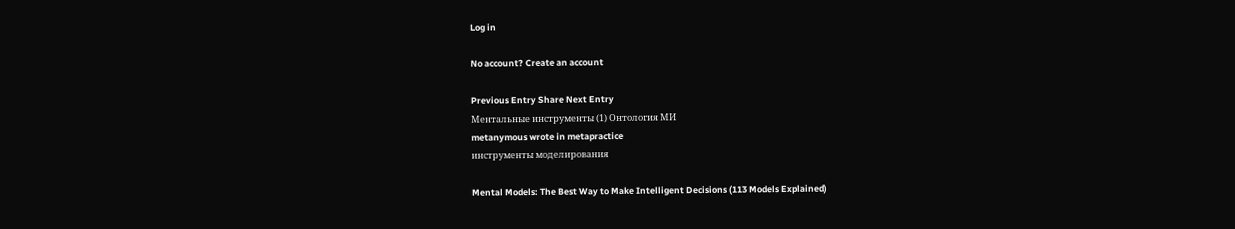Log in

No account? Create an account

Previous Entry Share Next Entry
Ментальные инструменты (1) Онтология МИ
metanymous wrote in metapractice
инструменты моделирования

Mental Models: The Best Way to Make Intelligent Decisions (113 Models Explained)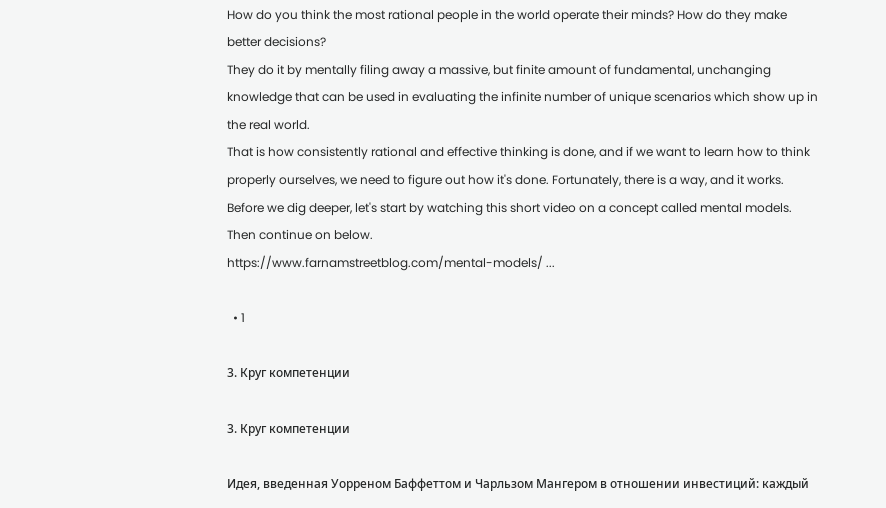How do you think the most rational people in the world operate their minds? How do they make better decisions?
They do it by mentally filing away a massive, but finite amount of fundamental, unchanging knowledge that can be used in evaluating the infinite number of unique scenarios which show up in the real world.
That is how consistently rational and effective thinking is done, and if we want to learn how to think properly ourselves, we need to figure out how it's done. Fortunately, there is a way, and it works.
Before we dig deeper, let's start by watching this short video on a concept called mental models. Then continue on below.
https://www.farnamstreetblog.com/mental-models/ ...

  • 1

3. Круг компетенции

3. Круг компетенции

Идея, введенная Уорреном Баффеттом и Чарльзом Мангером в отношении инвестиций: каждый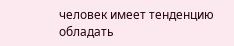человек имеет тенденцию обладать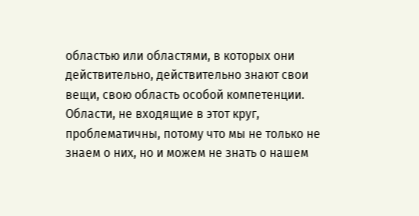областью или областями, в которых они действительно, действительно знают свои вещи, свою область особой компетенции. Области, не входящие в этот круг, проблематичны, потому что мы не только не знаем о них, но и можем не знать о нашем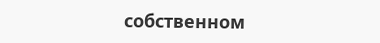собственном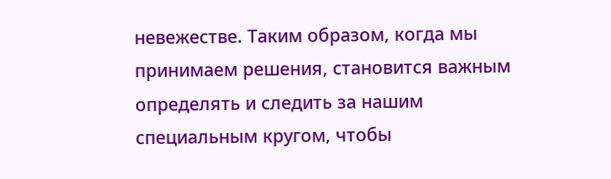невежестве. Таким образом, когда мы принимаем решения, становится важным определять и следить за нашим специальным кругом, чтобы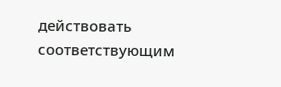действовать соответствующим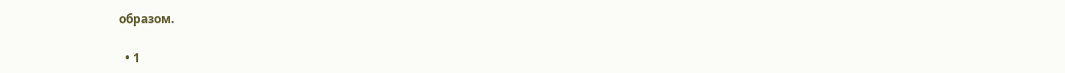образом.

  • 1